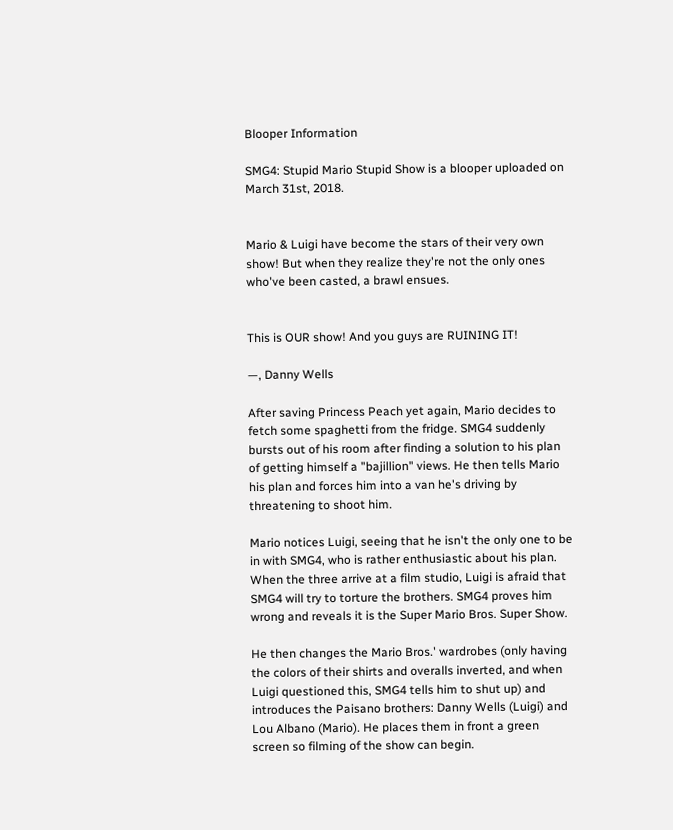Blooper Information

SMG4: Stupid Mario Stupid Show is a blooper uploaded on March 31st, 2018.


Mario & Luigi have become the stars of their very own show! But when they realize they're not the only ones who've been casted, a brawl ensues.


This is OUR show! And you guys are RUINING IT!

—, Danny Wells

After saving Princess Peach yet again, Mario decides to fetch some spaghetti from the fridge. SMG4 suddenly bursts out of his room after finding a solution to his plan of getting himself a "bajillion" views. He then tells Mario his plan and forces him into a van he's driving by threatening to shoot him.

Mario notices Luigi, seeing that he isn't the only one to be in with SMG4, who is rather enthusiastic about his plan. When the three arrive at a film studio, Luigi is afraid that SMG4 will try to torture the brothers. SMG4 proves him wrong and reveals it is the Super Mario Bros. Super Show.

He then changes the Mario Bros.' wardrobes (only having the colors of their shirts and overalls inverted, and when Luigi questioned this, SMG4 tells him to shut up) and introduces the Paisano brothers: Danny Wells (Luigi) and Lou Albano (Mario). He places them in front a green screen so filming of the show can begin.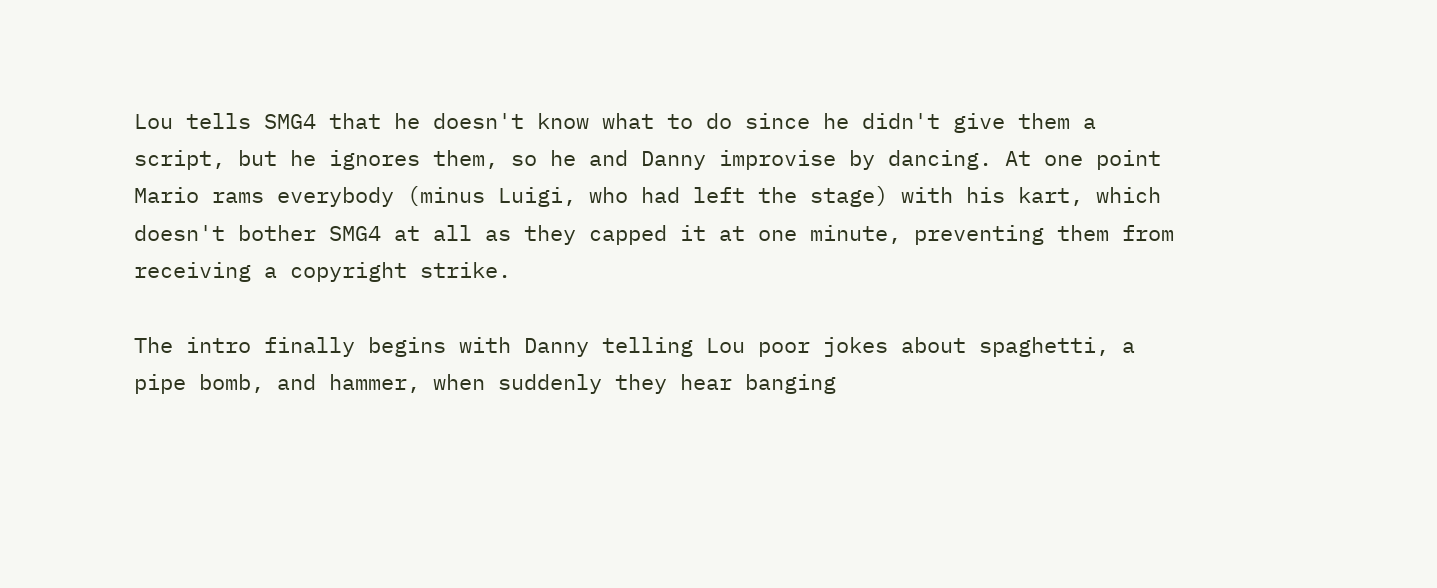Lou tells SMG4 that he doesn't know what to do since he didn't give them a script, but he ignores them, so he and Danny improvise by dancing. At one point Mario rams everybody (minus Luigi, who had left the stage) with his kart, which doesn't bother SMG4 at all as they capped it at one minute, preventing them from receiving a copyright strike.

The intro finally begins with Danny telling Lou poor jokes about spaghetti, a pipe bomb, and hammer, when suddenly they hear banging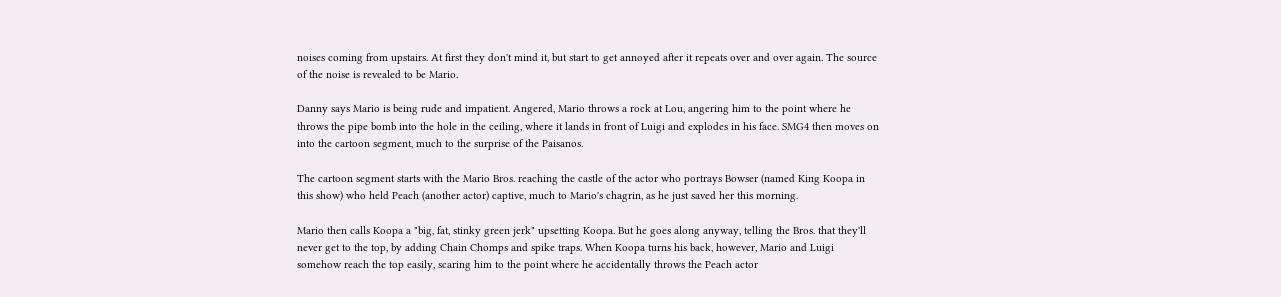noises coming from upstairs. At first they don't mind it, but start to get annoyed after it repeats over and over again. The source of the noise is revealed to be Mario.

Danny says Mario is being rude and impatient. Angered, Mario throws a rock at Lou, angering him to the point where he throws the pipe bomb into the hole in the ceiling, where it lands in front of Luigi and explodes in his face. SMG4 then moves on into the cartoon segment, much to the surprise of the Paisanos.

The cartoon segment starts with the Mario Bros. reaching the castle of the actor who portrays Bowser (named King Koopa in this show) who held Peach (another actor) captive, much to Mario's chagrin, as he just saved her this morning.

Mario then calls Koopa a "big, fat, stinky green jerk" upsetting Koopa. But he goes along anyway, telling the Bros. that they'll never get to the top, by adding Chain Chomps and spike traps. When Koopa turns his back, however, Mario and Luigi somehow reach the top easily, scaring him to the point where he accidentally throws the Peach actor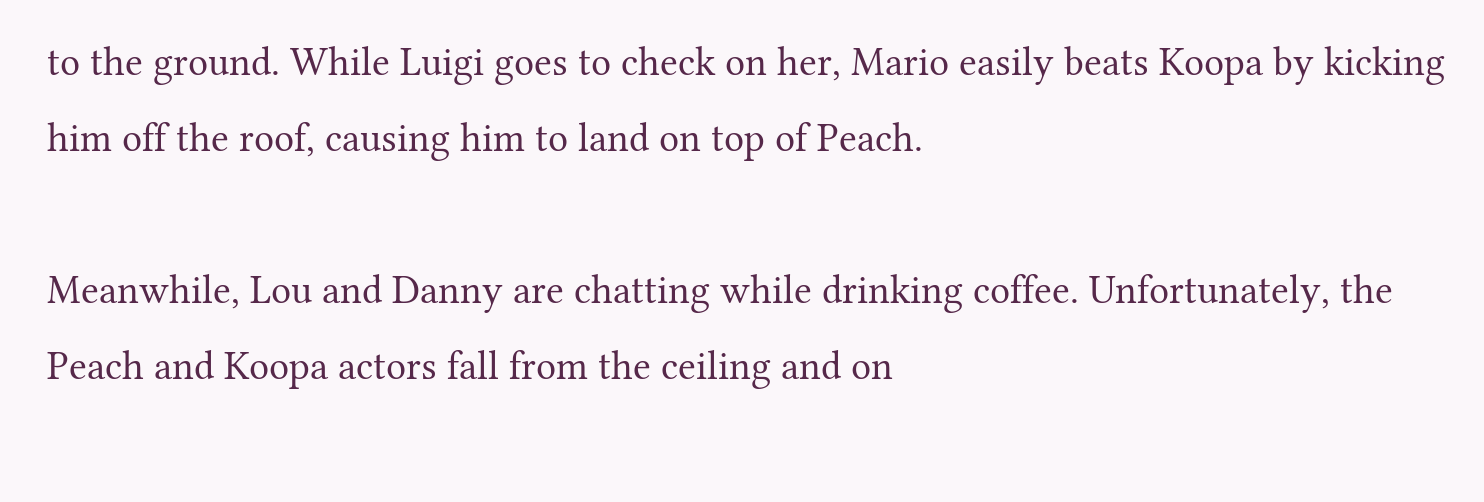to the ground. While Luigi goes to check on her, Mario easily beats Koopa by kicking him off the roof, causing him to land on top of Peach.

Meanwhile, Lou and Danny are chatting while drinking coffee. Unfortunately, the Peach and Koopa actors fall from the ceiling and on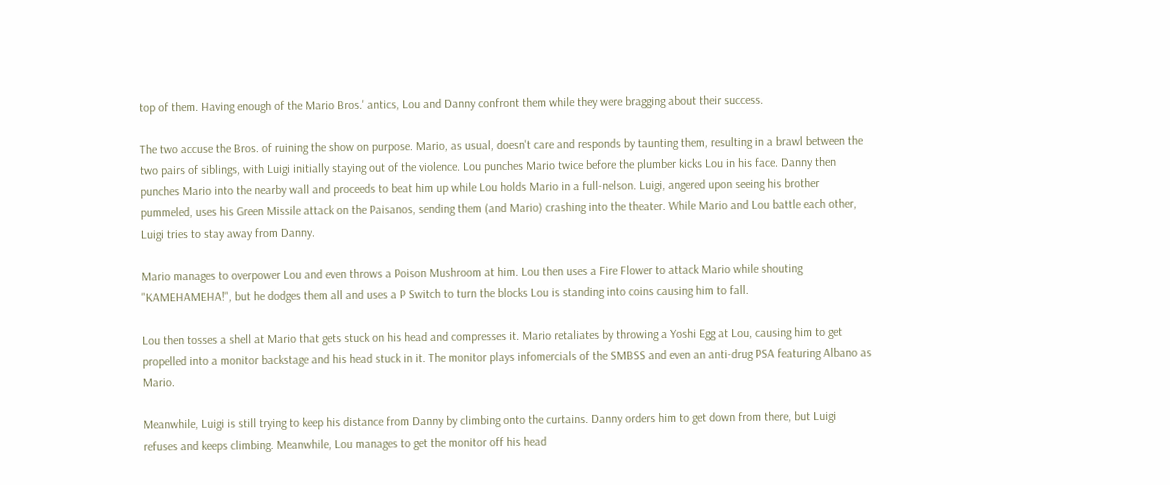top of them. Having enough of the Mario Bros.' antics, Lou and Danny confront them while they were bragging about their success.

The two accuse the Bros. of ruining the show on purpose. Mario, as usual, doesn't care and responds by taunting them, resulting in a brawl between the two pairs of siblings, with Luigi initially staying out of the violence. Lou punches Mario twice before the plumber kicks Lou in his face. Danny then punches Mario into the nearby wall and proceeds to beat him up while Lou holds Mario in a full-nelson. Luigi, angered upon seeing his brother pummeled, uses his Green Missile attack on the Paisanos, sending them (and Mario) crashing into the theater. While Mario and Lou battle each other, Luigi tries to stay away from Danny.

Mario manages to overpower Lou and even throws a Poison Mushroom at him. Lou then uses a Fire Flower to attack Mario while shouting "KAMEHAMEHA!", but he dodges them all and uses a P Switch to turn the blocks Lou is standing into coins causing him to fall.

Lou then tosses a shell at Mario that gets stuck on his head and compresses it. Mario retaliates by throwing a Yoshi Egg at Lou, causing him to get propelled into a monitor backstage and his head stuck in it. The monitor plays infomercials of the SMBSS and even an anti-drug PSA featuring Albano as Mario.

Meanwhile, Luigi is still trying to keep his distance from Danny by climbing onto the curtains. Danny orders him to get down from there, but Luigi refuses and keeps climbing. Meanwhile, Lou manages to get the monitor off his head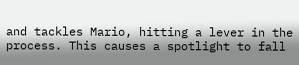and tackles Mario, hitting a lever in the process. This causes a spotlight to fall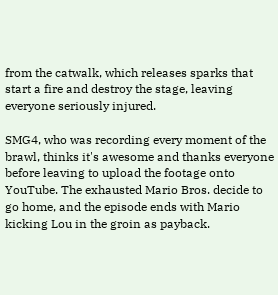from the catwalk, which releases sparks that start a fire and destroy the stage, leaving everyone seriously injured.

SMG4, who was recording every moment of the brawl, thinks it's awesome and thanks everyone before leaving to upload the footage onto YouTube. The exhausted Mario Bros. decide to go home, and the episode ends with Mario kicking Lou in the groin as payback.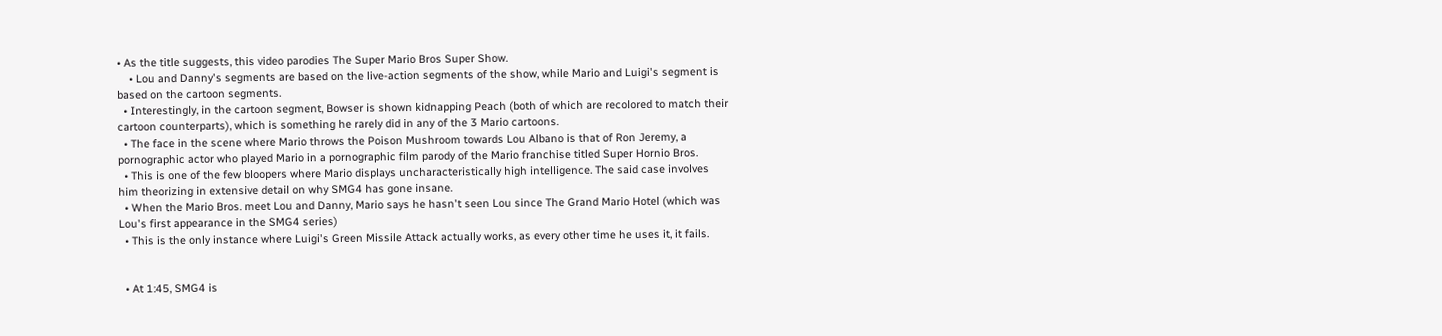• As the title suggests, this video parodies The Super Mario Bros Super Show.
    • Lou and Danny's segments are based on the live-action segments of the show, while Mario and Luigi's segment is based on the cartoon segments.
  • Interestingly, in the cartoon segment, Bowser is shown kidnapping Peach (both of which are recolored to match their cartoon counterparts), which is something he rarely did in any of the 3 Mario cartoons.
  • The face in the scene where Mario throws the Poison Mushroom towards Lou Albano is that of Ron Jeremy, a pornographic actor who played Mario in a pornographic film parody of the Mario franchise titled Super Hornio Bros.
  • This is one of the few bloopers where Mario displays uncharacteristically high intelligence. The said case involves him theorizing in extensive detail on why SMG4 has gone insane.
  • When the Mario Bros. meet Lou and Danny, Mario says he hasn't seen Lou since The Grand Mario Hotel (which was Lou's first appearance in the SMG4 series)
  • This is the only instance where Luigi's Green Missile Attack actually works, as every other time he uses it, it fails.


  • At 1:45, SMG4 is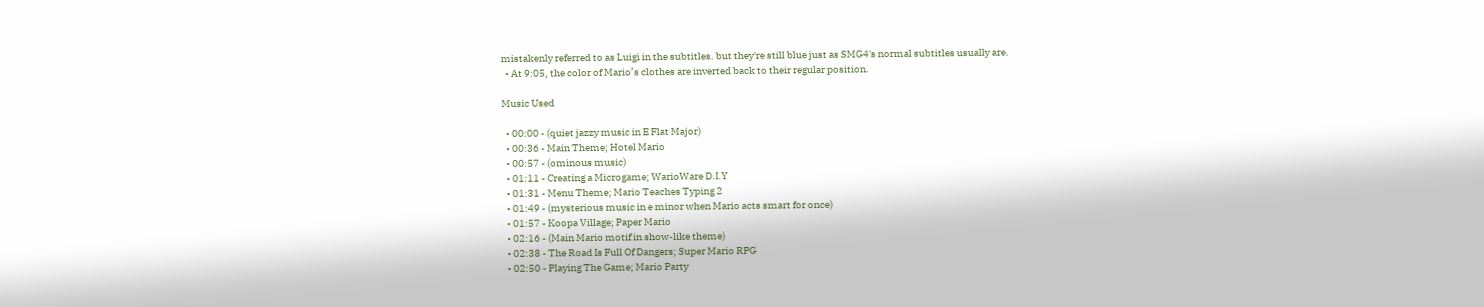mistakenly referred to as Luigi in the subtitles. but they're still blue just as SMG4's normal subtitles usually are.
  • At 9:05, the color of Mario’s clothes are inverted back to their regular position.

Music Used

  • 00:00 - (quiet jazzy music in E Flat Major)
  • 00:36 - Main Theme; Hotel Mario
  • 00:57 - (ominous music)
  • 01:11 - Creating a Microgame; WarioWare D.I.Y
  • 01:31 - Menu Theme; Mario Teaches Typing 2
  • 01:49 - (mysterious music in e minor when Mario acts smart for once)
  • 01:57 - Koopa Village; Paper Mario
  • 02:16 - (Main Mario motif in show-like theme)
  • 02:38 - The Road Is Full Of Dangers; Super Mario RPG
  • 02:50 - Playing The Game; Mario Party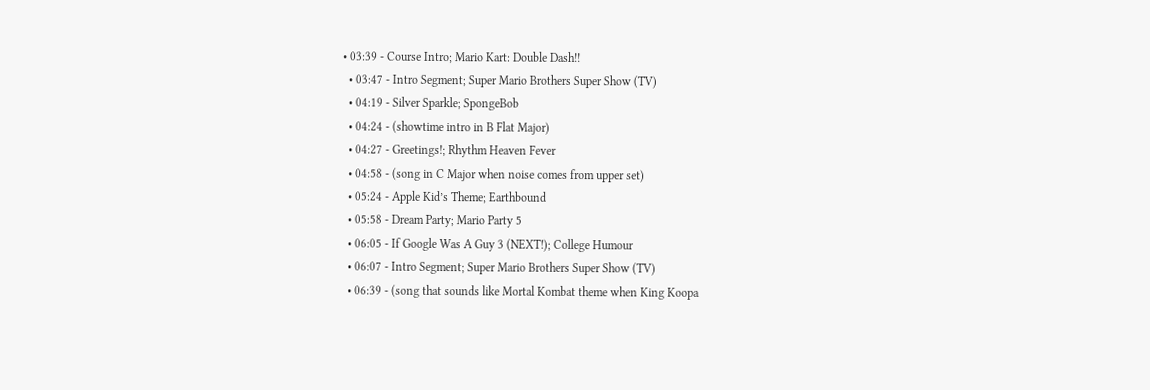• 03:39 - Course Intro; Mario Kart: Double Dash!!
  • 03:47 - Intro Segment; Super Mario Brothers Super Show (TV)
  • 04:19 - Silver Sparkle; SpongeBob
  • 04:24 - (showtime intro in B Flat Major)
  • 04:27 - Greetings!; Rhythm Heaven Fever
  • 04:58 - (song in C Major when noise comes from upper set)
  • 05:24 - Apple Kid’s Theme; Earthbound
  • 05:58 - Dream Party; Mario Party 5
  • 06:05 - If Google Was A Guy 3 (NEXT!); College Humour
  • 06:07 - Intro Segment; Super Mario Brothers Super Show (TV)
  • 06:39 - (song that sounds like Mortal Kombat theme when King Koopa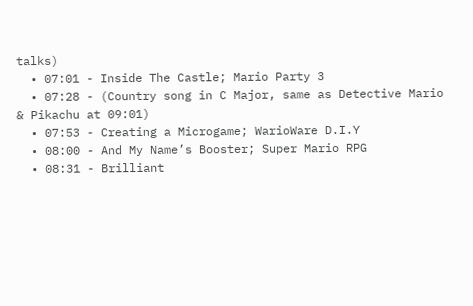talks)
  • 07:01 - Inside The Castle; Mario Party 3
  • 07:28 - (Country song in C Major, same as Detective Mario & Pikachu at 09:01)
  • 07:53 - Creating a Microgame; WarioWare D.I.Y
  • 08:00 - And My Name’s Booster; Super Mario RPG
  • 08:31 - Brilliant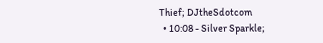Thief; DJtheSdotcom
  • 10:08 - Silver Sparkle;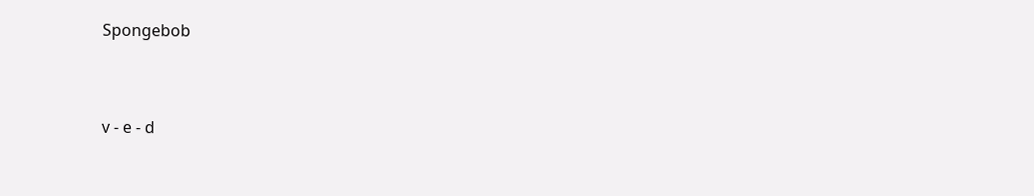Spongebob


v - e - d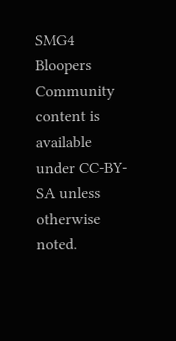SMG4 Bloopers
Community content is available under CC-BY-SA unless otherwise noted.